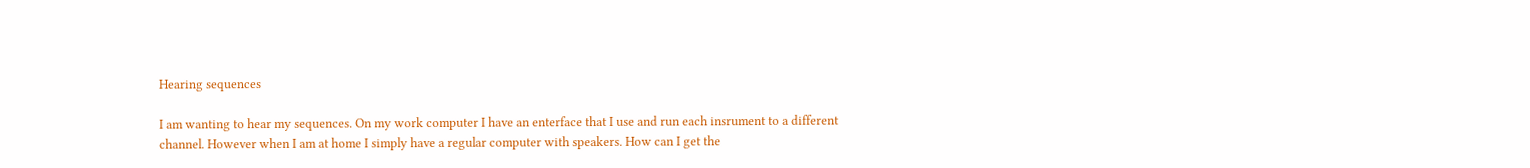Hearing sequences

I am wanting to hear my sequences. On my work computer I have an enterface that I use and run each insrument to a different channel. However when I am at home I simply have a regular computer with speakers. How can I get the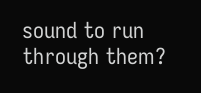sound to run through them?